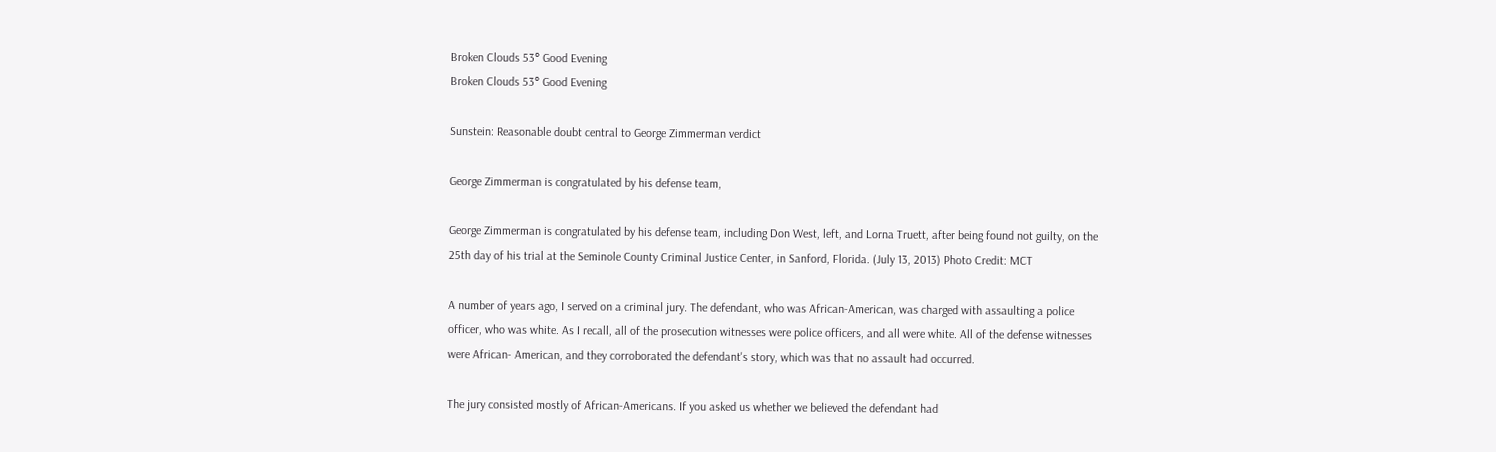Broken Clouds 53° Good Evening
Broken Clouds 53° Good Evening

Sunstein: Reasonable doubt central to George Zimmerman verdict

George Zimmerman is congratulated by his defense team,

George Zimmerman is congratulated by his defense team, including Don West, left, and Lorna Truett, after being found not guilty, on the 25th day of his trial at the Seminole County Criminal Justice Center, in Sanford, Florida. (July 13, 2013) Photo Credit: MCT

A number of years ago, I served on a criminal jury. The defendant, who was African-American, was charged with assaulting a police officer, who was white. As I recall, all of the prosecution witnesses were police officers, and all were white. All of the defense witnesses were African- American, and they corroborated the defendant's story, which was that no assault had occurred.

The jury consisted mostly of African-Americans. If you asked us whether we believed the defendant had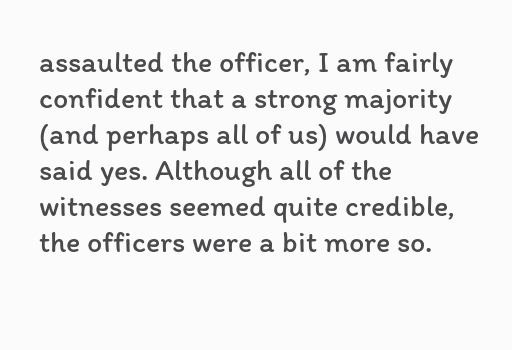assaulted the officer, I am fairly confident that a strong majority (and perhaps all of us) would have said yes. Although all of the witnesses seemed quite credible, the officers were a bit more so.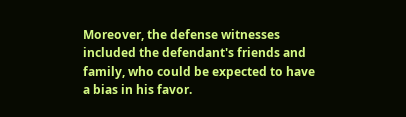Moreover, the defense witnesses included the defendant's friends and family, who could be expected to have a bias in his favor.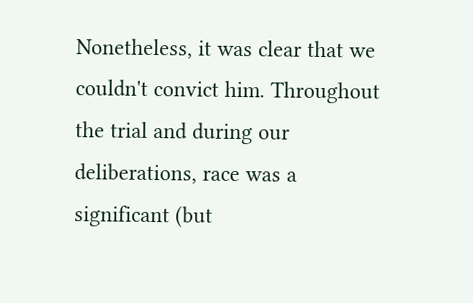Nonetheless, it was clear that we couldn't convict him. Throughout the trial and during our deliberations, race was a significant (but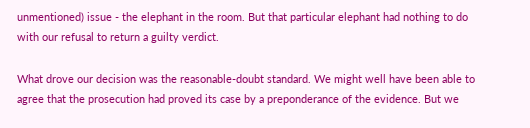unmentioned) issue - the elephant in the room. But that particular elephant had nothing to do with our refusal to return a guilty verdict.

What drove our decision was the reasonable-doubt standard. We might well have been able to agree that the prosecution had proved its case by a preponderance of the evidence. But we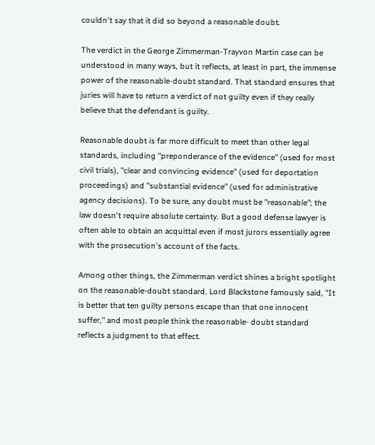couldn't say that it did so beyond a reasonable doubt.

The verdict in the George Zimmerman-Trayvon Martin case can be understood in many ways, but it reflects, at least in part, the immense power of the reasonable-doubt standard. That standard ensures that juries will have to return a verdict of not guilty even if they really believe that the defendant is guilty.

Reasonable doubt is far more difficult to meet than other legal standards, including "preponderance of the evidence" (used for most civil trials), "clear and convincing evidence" (used for deportation proceedings) and "substantial evidence" (used for administrative agency decisions). To be sure, any doubt must be "reasonable"; the law doesn't require absolute certainty. But a good defense lawyer is often able to obtain an acquittal even if most jurors essentially agree with the prosecution's account of the facts.

Among other things, the Zimmerman verdict shines a bright spotlight on the reasonable-doubt standard. Lord Blackstone famously said, "It is better that ten guilty persons escape than that one innocent suffer," and most people think the reasonable- doubt standard reflects a judgment to that effect.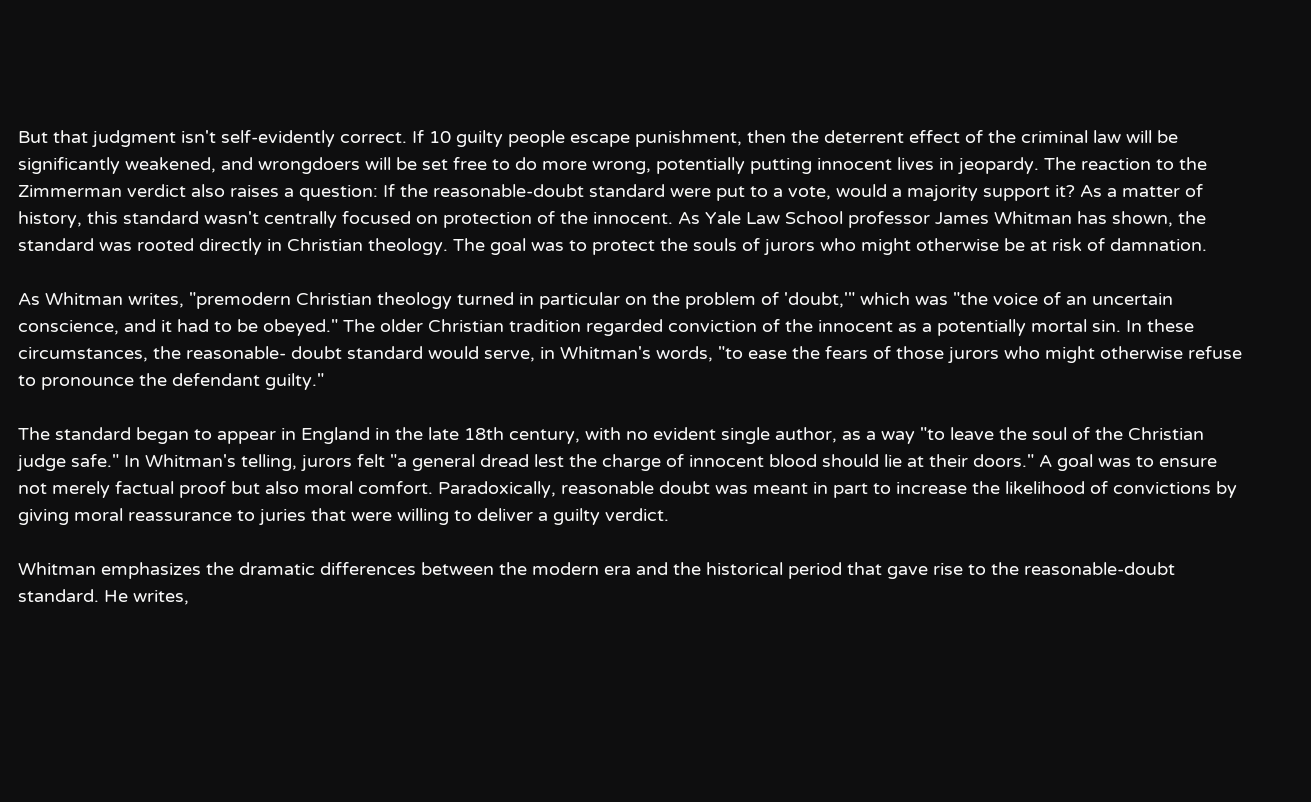But that judgment isn't self-evidently correct. If 10 guilty people escape punishment, then the deterrent effect of the criminal law will be significantly weakened, and wrongdoers will be set free to do more wrong, potentially putting innocent lives in jeopardy. The reaction to the Zimmerman verdict also raises a question: If the reasonable-doubt standard were put to a vote, would a majority support it? As a matter of history, this standard wasn't centrally focused on protection of the innocent. As Yale Law School professor James Whitman has shown, the standard was rooted directly in Christian theology. The goal was to protect the souls of jurors who might otherwise be at risk of damnation.

As Whitman writes, "premodern Christian theology turned in particular on the problem of 'doubt,'" which was "the voice of an uncertain conscience, and it had to be obeyed." The older Christian tradition regarded conviction of the innocent as a potentially mortal sin. In these circumstances, the reasonable- doubt standard would serve, in Whitman's words, "to ease the fears of those jurors who might otherwise refuse to pronounce the defendant guilty."

The standard began to appear in England in the late 18th century, with no evident single author, as a way "to leave the soul of the Christian judge safe." In Whitman's telling, jurors felt "a general dread lest the charge of innocent blood should lie at their doors." A goal was to ensure not merely factual proof but also moral comfort. Paradoxically, reasonable doubt was meant in part to increase the likelihood of convictions by giving moral reassurance to juries that were willing to deliver a guilty verdict.

Whitman emphasizes the dramatic differences between the modern era and the historical period that gave rise to the reasonable-doubt standard. He writes,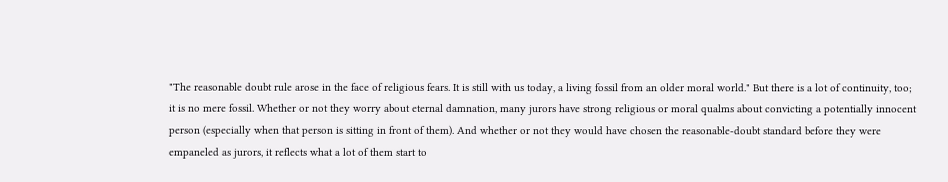"The reasonable doubt rule arose in the face of religious fears. It is still with us today, a living fossil from an older moral world." But there is a lot of continuity, too; it is no mere fossil. Whether or not they worry about eternal damnation, many jurors have strong religious or moral qualms about convicting a potentially innocent person (especially when that person is sitting in front of them). And whether or not they would have chosen the reasonable-doubt standard before they were empaneled as jurors, it reflects what a lot of them start to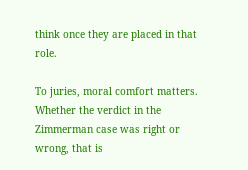think once they are placed in that role.

To juries, moral comfort matters. Whether the verdict in the Zimmerman case was right or wrong, that is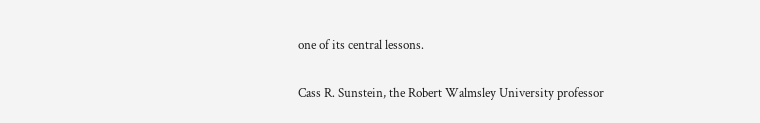one of its central lessons.

Cass R. Sunstein, the Robert Walmsley University professor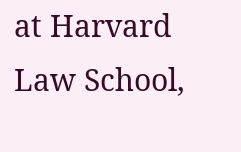at Harvard Law School,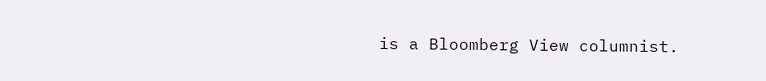is a Bloomberg View columnist.